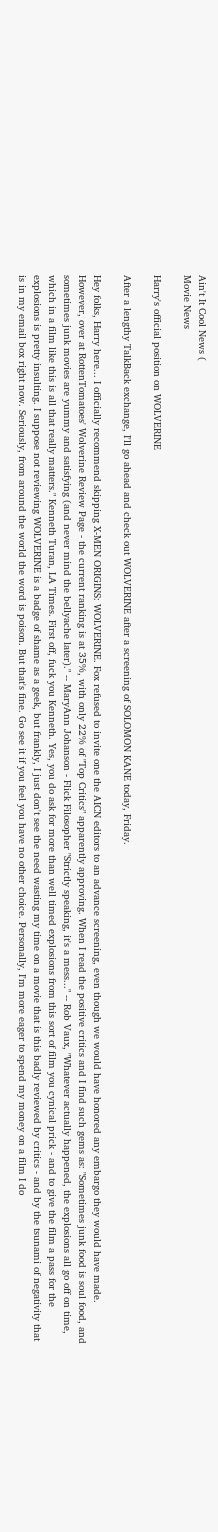Ain't It Cool News (
Movie News

Harry's official position on WOLVERINE

After a lengthy TalkBack exchange, I'll go ahead and check out WOLVERINE after a screening of SOLOMON KANE today, Friday.

Hey folks, Harry here... I officially recommend skipping X-MEN ORIGINS: WOLVERINE. Fox refused to invite one the AICN editors to an advance screening, even though we would have honored any embargo they would have made. However, over at RottenTomatoes' Wolverine Review Page - the current ranking is at 35%, with only 22% of "Top Critics" apparently approving. When I read the positive critics and I find such gems as: "Sometimes junk food is soul food, and sometimes junk movies are yummy and satisfying (and never mind the bellyache later)." -- MaryAnn Johanson - Flick Filosopher "Strictly speaking, it's a mess..." -- Rob Vaux, "Whatever actually happened, the explosions all go off on time, which in a film like this is all that really matters." Kenneth Turan, LA Times. First off, fuck you Kenneth. Yes, you do ask for more than well timed explosions from this sort of film you cynical prick - and to give the film a pass for the explosions is pretty insulting. I suppose not reviewing WOLVERINE is a badge of shame as a geek, but frankly, I just don't see the need wasting my time on a movie that is this badly reviewed by critics - and by the tsunami of negativity that is in my email box right now. Seriously, from around the world the word is poison. But that's fine. Go see it if you feel you have no other choice. Personally, I'm more eager to spend my money on a film I do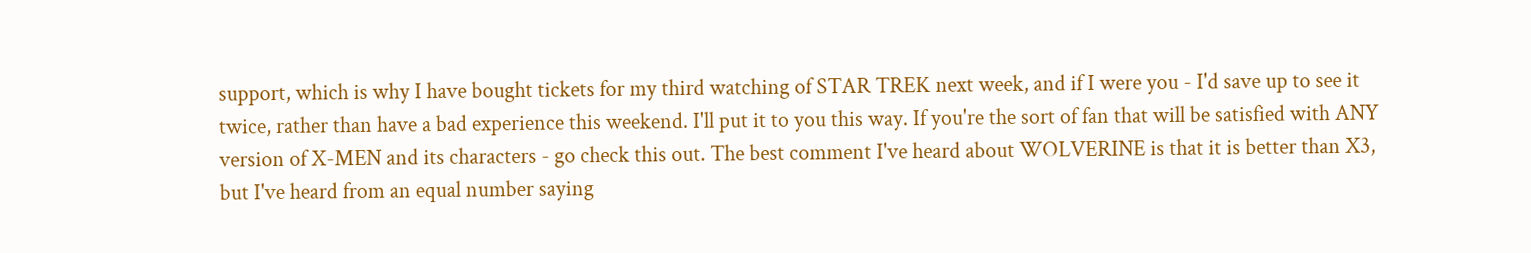support, which is why I have bought tickets for my third watching of STAR TREK next week, and if I were you - I'd save up to see it twice, rather than have a bad experience this weekend. I'll put it to you this way. If you're the sort of fan that will be satisfied with ANY version of X-MEN and its characters - go check this out. The best comment I've heard about WOLVERINE is that it is better than X3, but I've heard from an equal number saying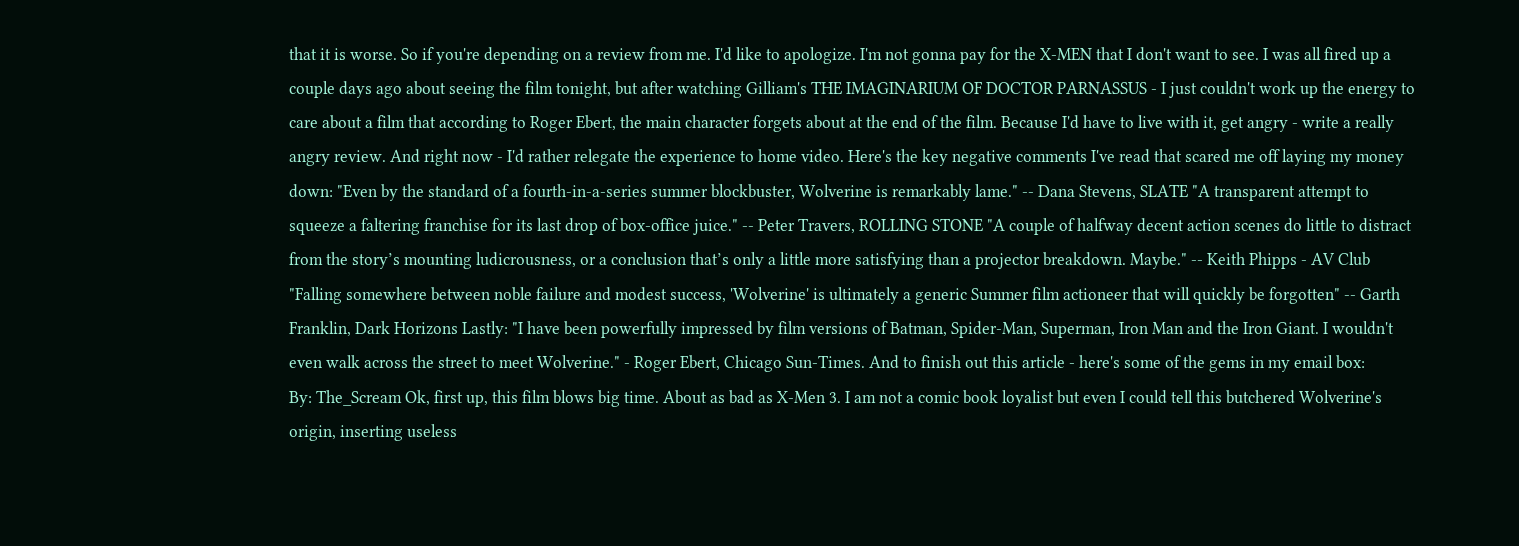that it is worse. So if you're depending on a review from me. I'd like to apologize. I'm not gonna pay for the X-MEN that I don't want to see. I was all fired up a couple days ago about seeing the film tonight, but after watching Gilliam's THE IMAGINARIUM OF DOCTOR PARNASSUS - I just couldn't work up the energy to care about a film that according to Roger Ebert, the main character forgets about at the end of the film. Because I'd have to live with it, get angry - write a really angry review. And right now - I'd rather relegate the experience to home video. Here's the key negative comments I've read that scared me off laying my money down: "Even by the standard of a fourth-in-a-series summer blockbuster, Wolverine is remarkably lame." -- Dana Stevens, SLATE "A transparent attempt to squeeze a faltering franchise for its last drop of box-office juice." -- Peter Travers, ROLLING STONE "A couple of halfway decent action scenes do little to distract from the story’s mounting ludicrousness, or a conclusion that’s only a little more satisfying than a projector breakdown. Maybe." -- Keith Phipps - AV Club "Falling somewhere between noble failure and modest success, 'Wolverine' is ultimately a generic Summer film actioneer that will quickly be forgotten" -- Garth Franklin, Dark Horizons Lastly: "I have been powerfully impressed by film versions of Batman, Spider-Man, Superman, Iron Man and the Iron Giant. I wouldn't even walk across the street to meet Wolverine." - Roger Ebert, Chicago Sun-Times. And to finish out this article - here's some of the gems in my email box:
By: The_Scream Ok, first up, this film blows big time. About as bad as X-Men 3. I am not a comic book loyalist but even I could tell this butchered Wolverine's origin, inserting useless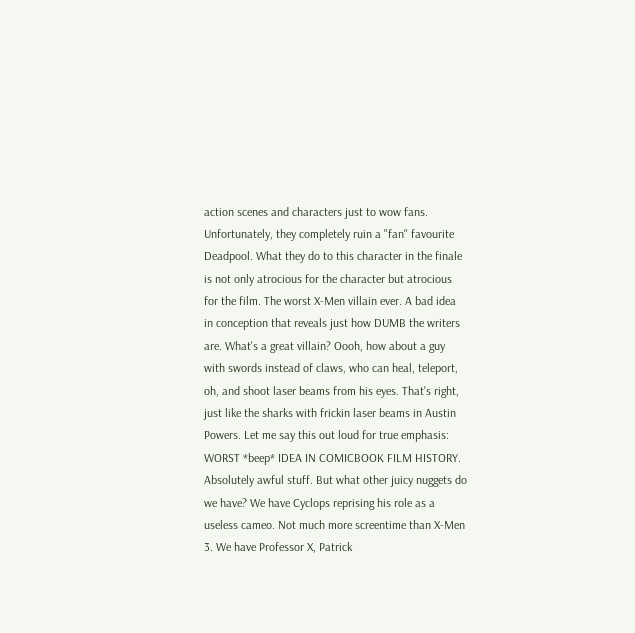action scenes and characters just to wow fans. Unfortunately, they completely ruin a "fan" favourite Deadpool. What they do to this character in the finale is not only atrocious for the character but atrocious for the film. The worst X-Men villain ever. A bad idea in conception that reveals just how DUMB the writers are. What's a great villain? Oooh, how about a guy with swords instead of claws, who can heal, teleport, oh, and shoot laser beams from his eyes. That's right, just like the sharks with frickin laser beams in Austin Powers. Let me say this out loud for true emphasis: WORST *beep* IDEA IN COMICBOOK FILM HISTORY. Absolutely awful stuff. But what other juicy nuggets do we have? We have Cyclops reprising his role as a useless cameo. Not much more screentime than X-Men 3. We have Professor X, Patrick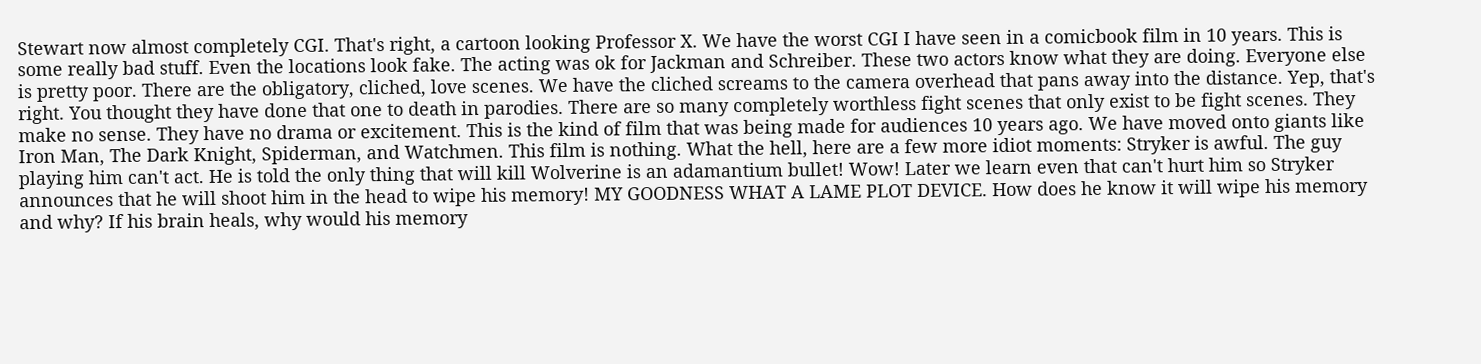Stewart now almost completely CGI. That's right, a cartoon looking Professor X. We have the worst CGI I have seen in a comicbook film in 10 years. This is some really bad stuff. Even the locations look fake. The acting was ok for Jackman and Schreiber. These two actors know what they are doing. Everyone else is pretty poor. There are the obligatory, cliched, love scenes. We have the cliched screams to the camera overhead that pans away into the distance. Yep, that's right. You thought they have done that one to death in parodies. There are so many completely worthless fight scenes that only exist to be fight scenes. They make no sense. They have no drama or excitement. This is the kind of film that was being made for audiences 10 years ago. We have moved onto giants like Iron Man, The Dark Knight, Spiderman, and Watchmen. This film is nothing. What the hell, here are a few more idiot moments: Stryker is awful. The guy playing him can't act. He is told the only thing that will kill Wolverine is an adamantium bullet! Wow! Later we learn even that can't hurt him so Stryker announces that he will shoot him in the head to wipe his memory! MY GOODNESS WHAT A LAME PLOT DEVICE. How does he know it will wipe his memory and why? If his brain heals, why would his memory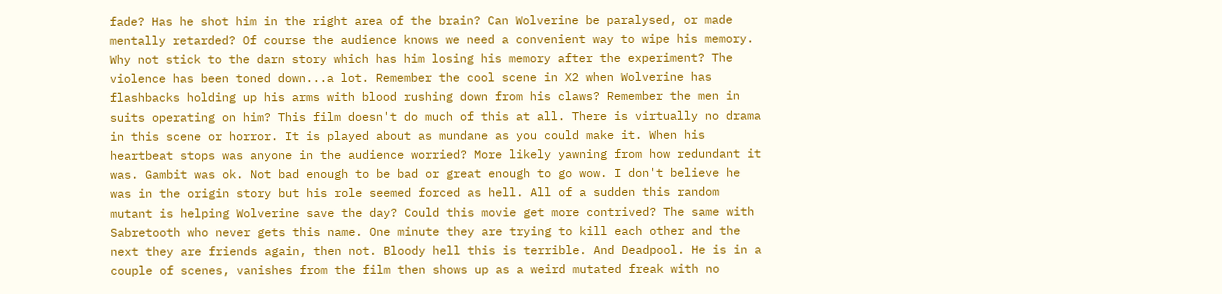fade? Has he shot him in the right area of the brain? Can Wolverine be paralysed, or made mentally retarded? Of course the audience knows we need a convenient way to wipe his memory. Why not stick to the darn story which has him losing his memory after the experiment? The violence has been toned down...a lot. Remember the cool scene in X2 when Wolverine has flashbacks holding up his arms with blood rushing down from his claws? Remember the men in suits operating on him? This film doesn't do much of this at all. There is virtually no drama in this scene or horror. It is played about as mundane as you could make it. When his heartbeat stops was anyone in the audience worried? More likely yawning from how redundant it was. Gambit was ok. Not bad enough to be bad or great enough to go wow. I don't believe he was in the origin story but his role seemed forced as hell. All of a sudden this random mutant is helping Wolverine save the day? Could this movie get more contrived? The same with Sabretooth who never gets this name. One minute they are trying to kill each other and the next they are friends again, then not. Bloody hell this is terrible. And Deadpool. He is in a couple of scenes, vanishes from the film then shows up as a weird mutated freak with no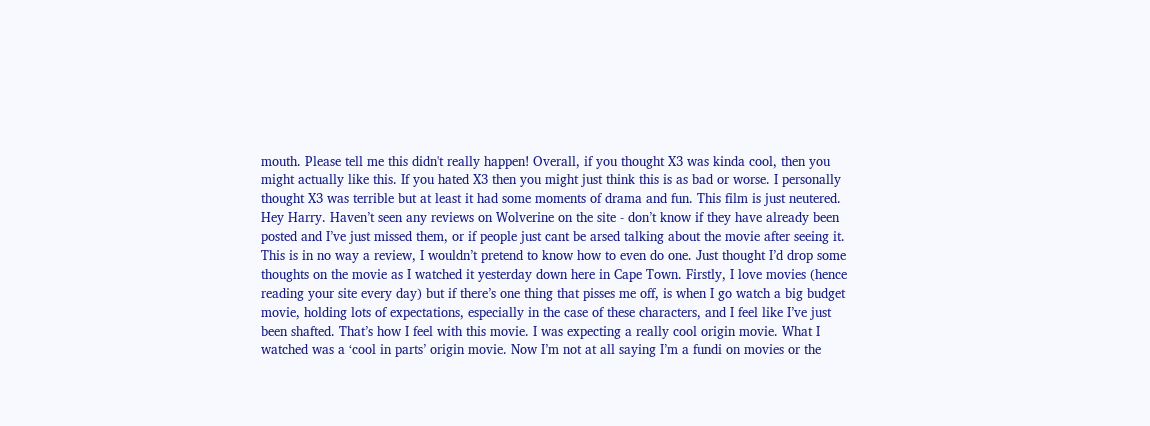mouth. Please tell me this didn't really happen! Overall, if you thought X3 was kinda cool, then you might actually like this. If you hated X3 then you might just think this is as bad or worse. I personally thought X3 was terrible but at least it had some moments of drama and fun. This film is just neutered.
Hey Harry. Haven’t seen any reviews on Wolverine on the site - don’t know if they have already been posted and I’ve just missed them, or if people just cant be arsed talking about the movie after seeing it. This is in no way a review, I wouldn’t pretend to know how to even do one. Just thought I’d drop some thoughts on the movie as I watched it yesterday down here in Cape Town. Firstly, I love movies (hence reading your site every day) but if there’s one thing that pisses me off, is when I go watch a big budget movie, holding lots of expectations, especially in the case of these characters, and I feel like I’ve just been shafted. That’s how I feel with this movie. I was expecting a really cool origin movie. What I watched was a ‘cool in parts’ origin movie. Now I’m not at all saying I’m a fundi on movies or the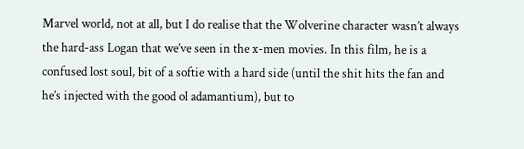Marvel world, not at all, but I do realise that the Wolverine character wasn’t always the hard-ass Logan that we’ve seen in the x-men movies. In this film, he is a confused lost soul, bit of a softie with a hard side (until the shit hits the fan and he’s injected with the good ol adamantium), but to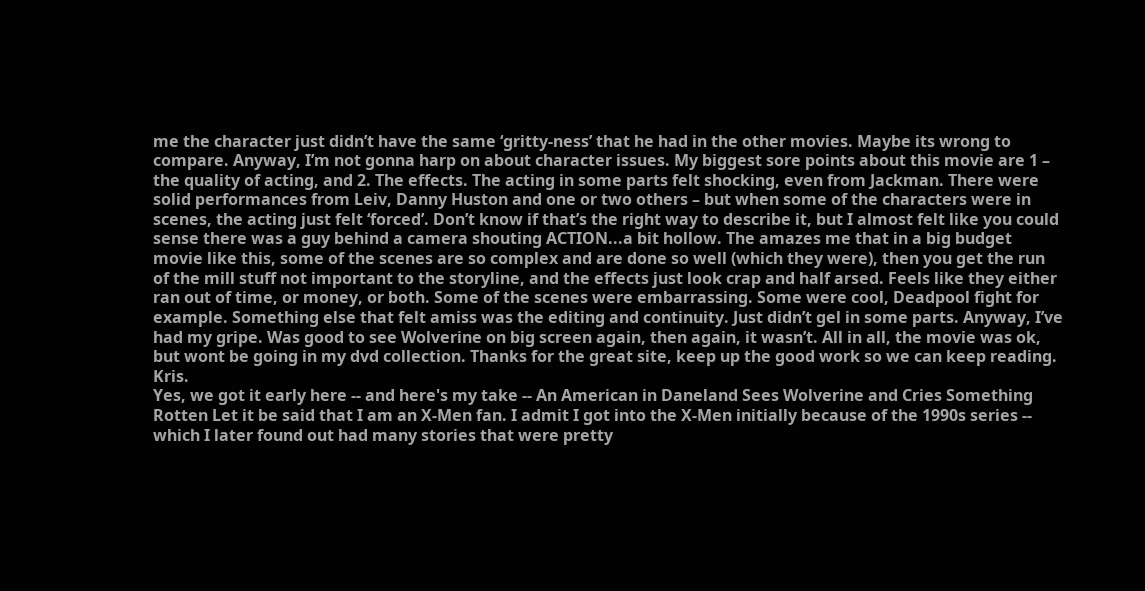me the character just didn’t have the same ‘gritty-ness’ that he had in the other movies. Maybe its wrong to compare. Anyway, I’m not gonna harp on about character issues. My biggest sore points about this movie are 1 – the quality of acting, and 2. The effects. The acting in some parts felt shocking, even from Jackman. There were solid performances from Leiv, Danny Huston and one or two others – but when some of the characters were in scenes, the acting just felt ‘forced’. Don’t know if that’s the right way to describe it, but I almost felt like you could sense there was a guy behind a camera shouting ACTION...a bit hollow. The amazes me that in a big budget movie like this, some of the scenes are so complex and are done so well (which they were), then you get the run of the mill stuff not important to the storyline, and the effects just look crap and half arsed. Feels like they either ran out of time, or money, or both. Some of the scenes were embarrassing. Some were cool, Deadpool fight for example. Something else that felt amiss was the editing and continuity. Just didn’t gel in some parts. Anyway, I’ve had my gripe. Was good to see Wolverine on big screen again, then again, it wasn’t. All in all, the movie was ok, but wont be going in my dvd collection. Thanks for the great site, keep up the good work so we can keep reading. Kris.
Yes, we got it early here -- and here's my take -- An American in Daneland Sees Wolverine and Cries Something Rotten Let it be said that I am an X-Men fan. I admit I got into the X-Men initially because of the 1990s series -- which I later found out had many stories that were pretty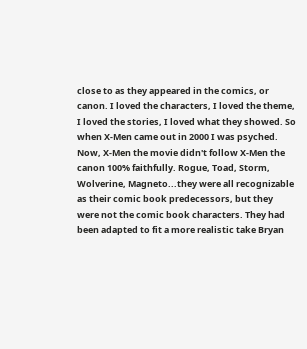close to as they appeared in the comics, or canon. I loved the characters, I loved the theme, I loved the stories, I loved what they showed. So when X-Men came out in 2000 I was psyched. Now, X-Men the movie didn't follow X-Men the canon 100% faithfully. Rogue, Toad, Storm, Wolverine, Magneto...they were all recognizable as their comic book predecessors, but they were not the comic book characters. They had been adapted to fit a more realistic take Bryan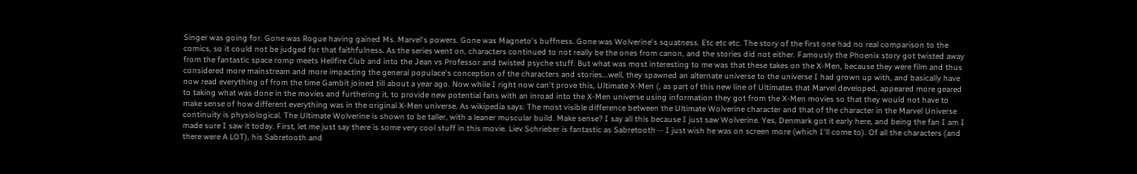Singer was going for. Gone was Rogue having gained Ms. Marvel's powers. Gone was Magneto's buffness. Gone was Wolverine's squatness. Etc etc etc. The story of the first one had no real comparison to the comics, so it could not be judged for that faithfulness. As the series went on, characters continued to not really be the ones from canon, and the stories did not either. Famously the Phoenix story got twisted away from the fantastic space romp meets Hellfire Club and into the Jean vs Professor and twisted psyche stuff. But what was most interesting to me was that these takes on the X-Men, because they were film and thus considered more mainstream and more impacting the general populace's conception of the characters and stories...well, they spawned an alternate universe to the universe I had grown up with, and basically have now read everything of from the time Gambit joined till about a year ago. Now while I right now can't prove this, Ultimate X-Men (, as part of this new line of Ultimates that Marvel developed, appeared more geared to taking what was done in the movies and furthering it, to provide new potential fans with an inroad into the X-Men universe using information they got from the X-Men movies so that they would not have to make sense of how different everything was in the original X-Men universe. As wikipedia says: The most visible difference between the Ultimate Wolverine character and that of the character in the Marvel Universe continuity is physiological. The Ultimate Wolverine is shown to be taller, with a leaner muscular build. Make sense? I say all this because I just saw Wolverine. Yes, Denmark got it early here, and being the fan I am I made sure I saw it today. First, let me just say there is some very cool stuff in this movie. Liev Schrieber is fantastic as Sabretooth -- I just wish he was on screen more (which I'll come to). Of all the characters (and there were A LOT), his Sabretooth and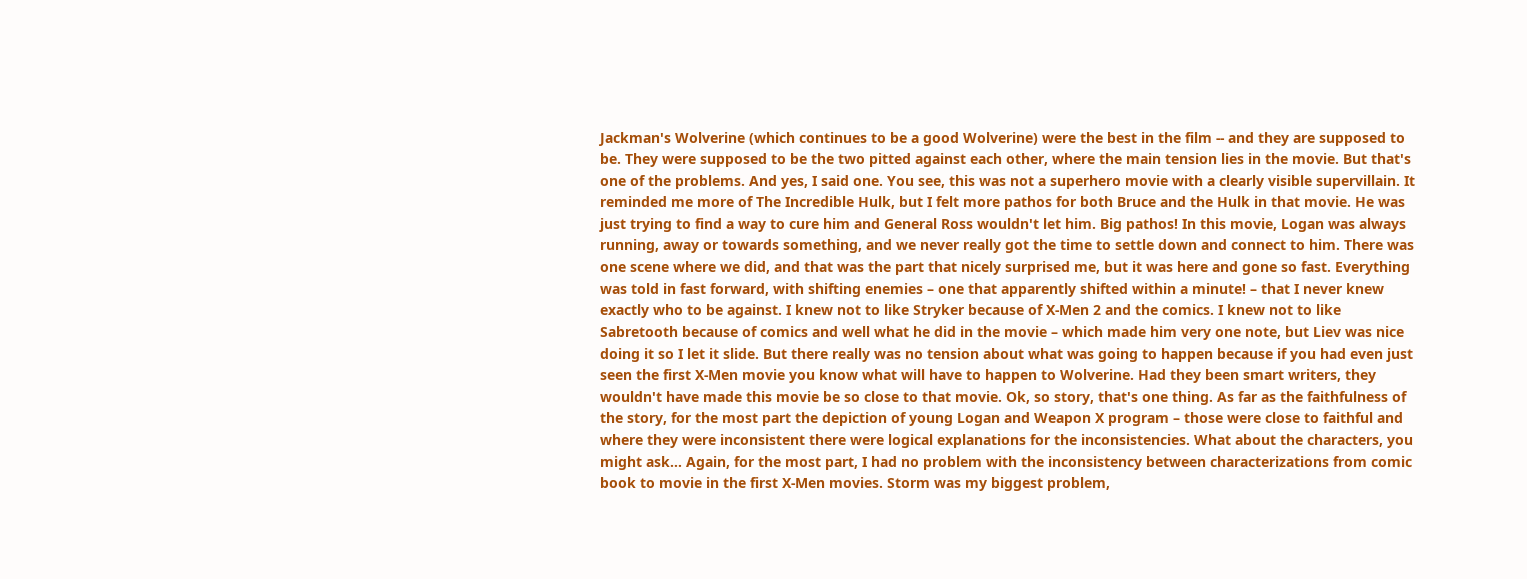Jackman's Wolverine (which continues to be a good Wolverine) were the best in the film -- and they are supposed to be. They were supposed to be the two pitted against each other, where the main tension lies in the movie. But that's one of the problems. And yes, I said one. You see, this was not a superhero movie with a clearly visible supervillain. It reminded me more of The Incredible Hulk, but I felt more pathos for both Bruce and the Hulk in that movie. He was just trying to find a way to cure him and General Ross wouldn't let him. Big pathos! In this movie, Logan was always running, away or towards something, and we never really got the time to settle down and connect to him. There was one scene where we did, and that was the part that nicely surprised me, but it was here and gone so fast. Everything was told in fast forward, with shifting enemies – one that apparently shifted within a minute! – that I never knew exactly who to be against. I knew not to like Stryker because of X-Men 2 and the comics. I knew not to like Sabretooth because of comics and well what he did in the movie – which made him very one note, but Liev was nice doing it so I let it slide. But there really was no tension about what was going to happen because if you had even just seen the first X-Men movie you know what will have to happen to Wolverine. Had they been smart writers, they wouldn't have made this movie be so close to that movie. Ok, so story, that's one thing. As far as the faithfulness of the story, for the most part the depiction of young Logan and Weapon X program – those were close to faithful and where they were inconsistent there were logical explanations for the inconsistencies. What about the characters, you might ask… Again, for the most part, I had no problem with the inconsistency between characterizations from comic book to movie in the first X-Men movies. Storm was my biggest problem,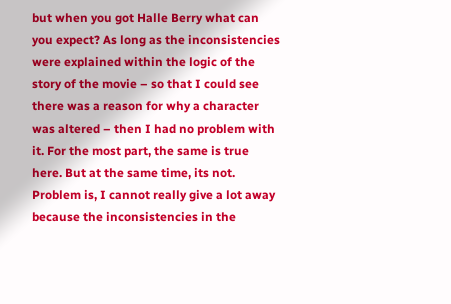but when you got Halle Berry what can you expect? As long as the inconsistencies were explained within the logic of the story of the movie – so that I could see there was a reason for why a character was altered – then I had no problem with it. For the most part, the same is true here. But at the same time, its not. Problem is, I cannot really give a lot away because the inconsistencies in the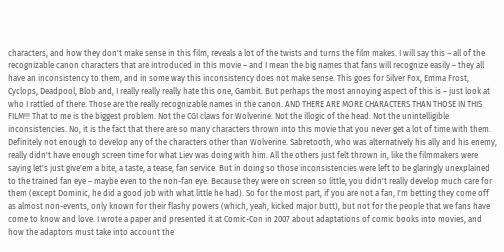characters, and how they don't make sense in this film, reveals a lot of the twists and turns the film makes. I will say this – all of the recognizable canon characters that are introduced in this movie – and I mean the big names that fans will recognize easily – they all have an inconsistency to them, and in some way this inconsistency does not make sense. This goes for Silver Fox, Emma Frost, Cyclops, Deadpool, Blob and, I really really really hate this one, Gambit. But perhaps the most annoying aspect of this is – just look at who I rattled of there. Those are the really recognizable names in the canon. AND THERE ARE MORE CHARACTERS THAN THOSE IN THIS FILM!!! That to me is the biggest problem. Not the CGI claws for Wolverine. Not the illogic of the head. Not the unintelligible inconsistencies. No, it is the fact that there are so many characters thrown into this movie that you never get a lot of time with them. Definitely not enough to develop any of the characters other than Wolverine. Sabretooth, who was alternatively his ally and his enemy, really didn't have enough screen time for what Liev was doing with him. All the others just felt thrown in, like the filmmakers were saying let's just give'em a bite, a taste, a tease, fan service. But in doing so those inconsistencies were left to be glaringly unexplained to the trained fan eye – maybe even to the non-fan eye. Because they were on screen so little, you didn't really develop much care for them (except Dominic, he did a good job with what little he had). So for the most part, if you are not a fan, I'm betting they come off as almost non-events, only known for their flashy powers (which, yeah, kicked major butt), but not for the people that we fans have come to know and love. I wrote a paper and presented it at Comic-Con in 2007 about adaptations of comic books into movies, and how the adaptors must take into account the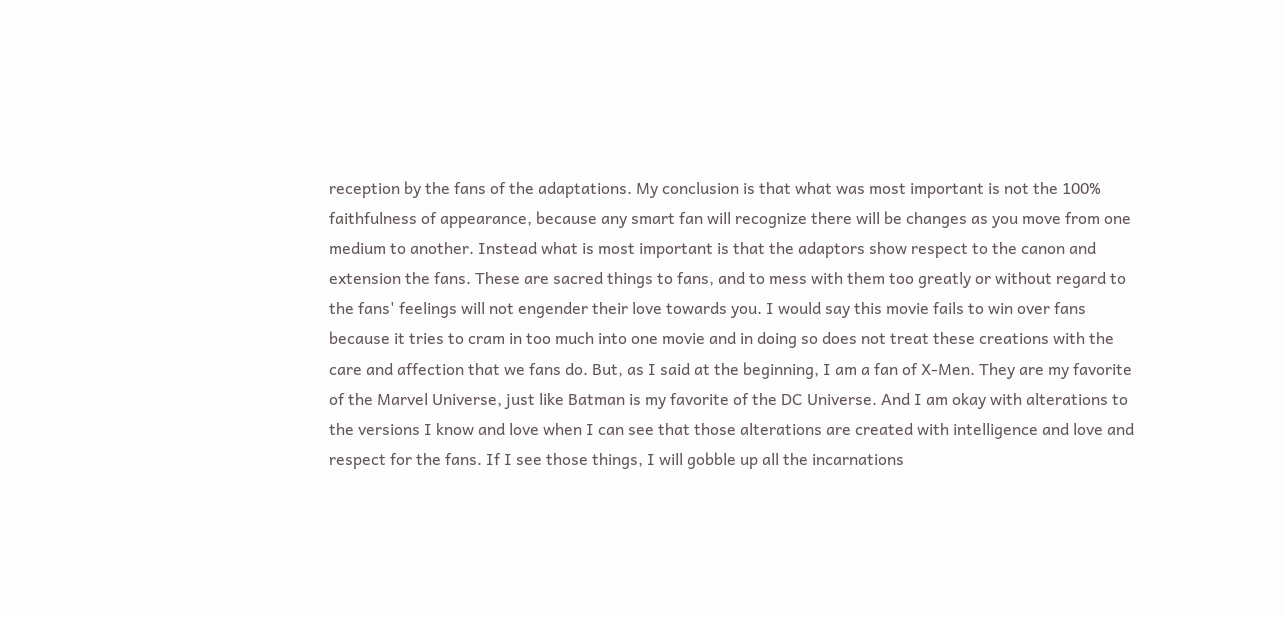reception by the fans of the adaptations. My conclusion is that what was most important is not the 100% faithfulness of appearance, because any smart fan will recognize there will be changes as you move from one medium to another. Instead what is most important is that the adaptors show respect to the canon and extension the fans. These are sacred things to fans, and to mess with them too greatly or without regard to the fans' feelings will not engender their love towards you. I would say this movie fails to win over fans because it tries to cram in too much into one movie and in doing so does not treat these creations with the care and affection that we fans do. But, as I said at the beginning, I am a fan of X-Men. They are my favorite of the Marvel Universe, just like Batman is my favorite of the DC Universe. And I am okay with alterations to the versions I know and love when I can see that those alterations are created with intelligence and love and respect for the fans. If I see those things, I will gobble up all the incarnations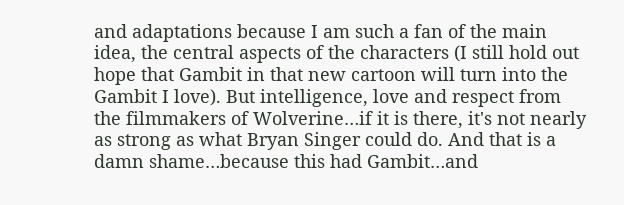and adaptations because I am such a fan of the main idea, the central aspects of the characters (I still hold out hope that Gambit in that new cartoon will turn into the Gambit I love). But intelligence, love and respect from the filmmakers of Wolverine…if it is there, it's not nearly as strong as what Bryan Singer could do. And that is a damn shame…because this had Gambit…and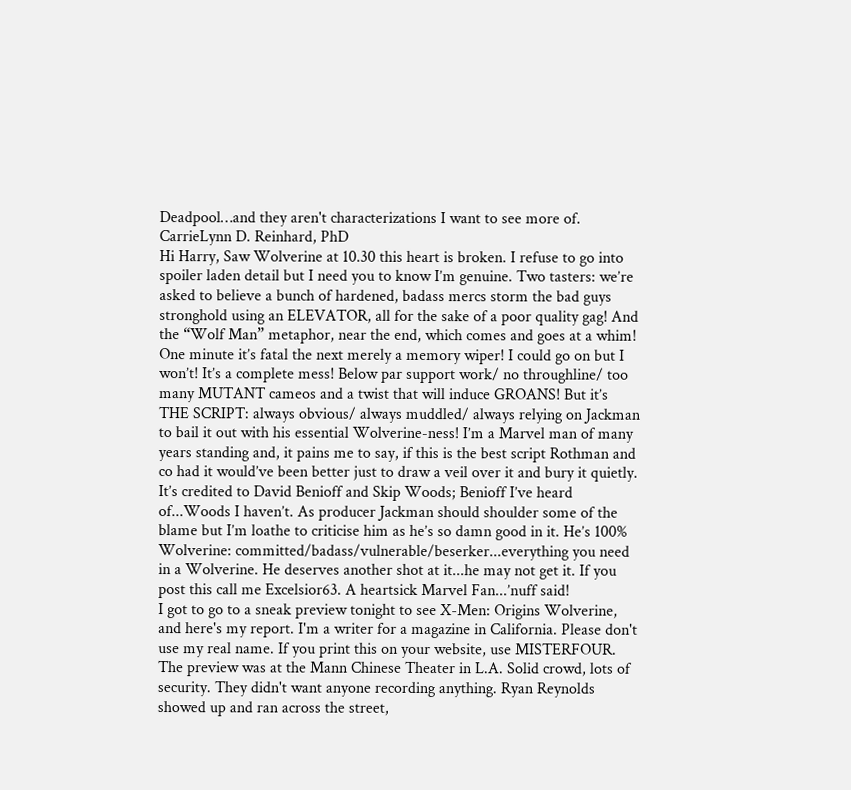Deadpool…and they aren't characterizations I want to see more of. CarrieLynn D. Reinhard, PhD
Hi Harry, Saw Wolverine at 10.30 this heart is broken. I refuse to go into spoiler laden detail but I need you to know I’m genuine. Two tasters: we’re asked to believe a bunch of hardened, badass mercs storm the bad guys stronghold using an ELEVATOR, all for the sake of a poor quality gag! And the “Wolf Man” metaphor, near the end, which comes and goes at a whim! One minute it’s fatal the next merely a memory wiper! I could go on but I won’t! It’s a complete mess! Below par support work/ no throughline/ too many MUTANT cameos and a twist that will induce GROANS! But it’s THE SCRIPT: always obvious/ always muddled/ always relying on Jackman to bail it out with his essential Wolverine-ness! I’m a Marvel man of many years standing and, it pains me to say, if this is the best script Rothman and co had it would’ve been better just to draw a veil over it and bury it quietly. It’s credited to David Benioff and Skip Woods; Benioff I’ve heard of...Woods I haven’t. As producer Jackman should shoulder some of the blame but I’m loathe to criticise him as he’s so damn good in it. He’s 100% Wolverine: committed/badass/vulnerable/beserker...everything you need in a Wolverine. He deserves another shot at it...he may not get it. If you post this call me Excelsior63. A heartsick Marvel Fan...’nuff said!
I got to go to a sneak preview tonight to see X-Men: Origins Wolverine, and here's my report. I'm a writer for a magazine in California. Please don't use my real name. If you print this on your website, use MISTERFOUR. The preview was at the Mann Chinese Theater in L.A. Solid crowd, lots of security. They didn't want anyone recording anything. Ryan Reynolds showed up and ran across the street,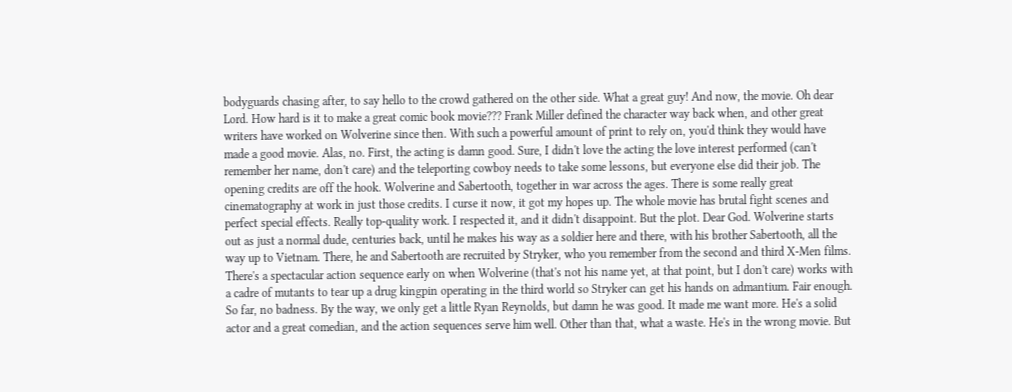bodyguards chasing after, to say hello to the crowd gathered on the other side. What a great guy! And now, the movie. Oh dear Lord. How hard is it to make a great comic book movie??? Frank Miller defined the character way back when, and other great writers have worked on Wolverine since then. With such a powerful amount of print to rely on, you'd think they would have made a good movie. Alas, no. First, the acting is damn good. Sure, I didn't love the acting the love interest performed (can't remember her name, don't care) and the teleporting cowboy needs to take some lessons, but everyone else did their job. The opening credits are off the hook. Wolverine and Sabertooth, together in war across the ages. There is some really great cinematography at work in just those credits. I curse it now, it got my hopes up. The whole movie has brutal fight scenes and perfect special effects. Really top-quality work. I respected it, and it didn't disappoint. But the plot. Dear God. Wolverine starts out as just a normal dude, centuries back, until he makes his way as a soldier here and there, with his brother Sabertooth, all the way up to Vietnam. There, he and Sabertooth are recruited by Stryker, who you remember from the second and third X-Men films. There's a spectacular action sequence early on when Wolverine (that's not his name yet, at that point, but I don't care) works with a cadre of mutants to tear up a drug kingpin operating in the third world so Stryker can get his hands on admantium. Fair enough. So far, no badness. By the way, we only get a little Ryan Reynolds, but damn he was good. It made me want more. He's a solid actor and a great comedian, and the action sequences serve him well. Other than that, what a waste. He's in the wrong movie. But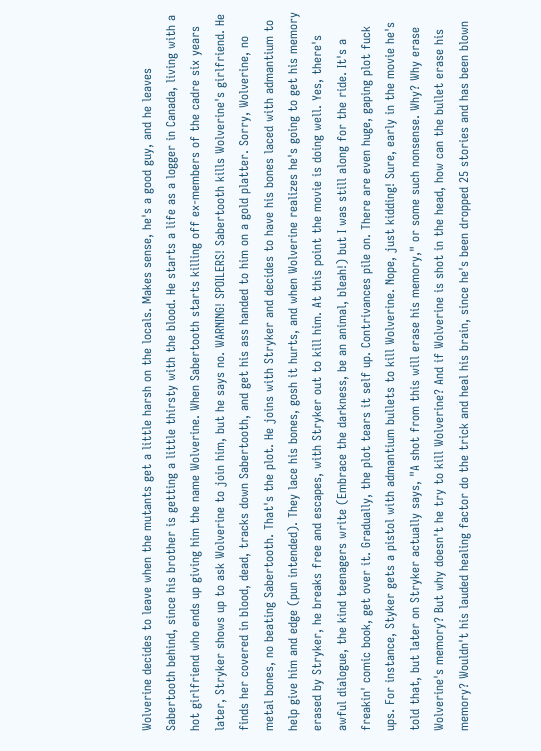Wolverine decides to leave when the mutants get a little harsh on the locals. Makes sense, he's a good guy, and he leaves Sabertooth behind, since his brother is getting a little thirsty with the blood. He starts a life as a logger in Canada, living with a hot girlfriend who ends up giving him the name Wolverine. When Sabertooth starts killing off ex-members of the cadre six years later, Stryker shows up to ask Wolverine to join him, but he says no. WARNING! SPOILERS! Sabertooth kills Wolverine's girlfriend. He finds her covered in blood, dead, tracks down Sabertooth, and get his ass handed to him on a gold platter. Sorry, Wolverine, no metal bones, no beating Sabertooth. That's the plot. He joins with Stryker and decides to have his bones laced with admantium to help give him and edge (pun intended). They lace his bones, gosh it hurts, and when Wolverine realizes he's going to get his memory erased by Stryker, he breaks free and escapes, with Stryker out to kill him. At this point the movie is doing well. Yes, there's awful dialogue, the kind teenagers write (Embrace the darkness, be an animal, bleah!) but I was still along for the ride. It's a freakin' comic book, get over it. Gradually, the plot tears it self up. Contrivances pile on. There are even huge, gaping plot fuck ups. For instance, Styker gets a pistol with admantium bullets to kill Wolverine. Nope, just kidding! Sure, early in the movie he's told that, but later on Stryker actually says, "A shot from this will erase his memory," or some such nonsense. Why? Why erase Wolverine's memory? But why doesn't he try to kill Wolverine? And if Wolverine is shot in the head, how can the bullet erase his memory? Wouldn't his lauded healing factor do the trick and heal his brain, since he's been dropped 25 stories and has been blown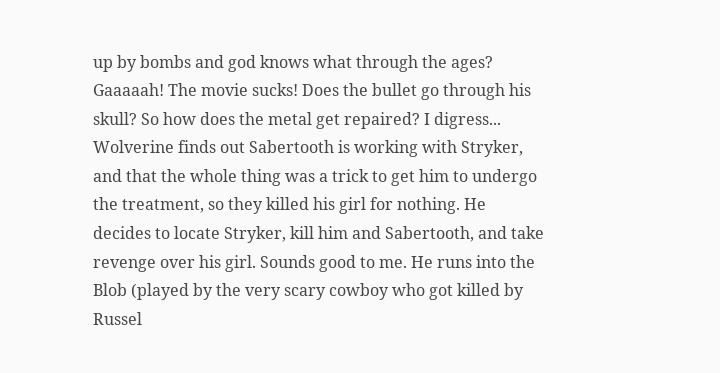up by bombs and god knows what through the ages? Gaaaaah! The movie sucks! Does the bullet go through his skull? So how does the metal get repaired? I digress... Wolverine finds out Sabertooth is working with Stryker, and that the whole thing was a trick to get him to undergo the treatment, so they killed his girl for nothing. He decides to locate Stryker, kill him and Sabertooth, and take revenge over his girl. Sounds good to me. He runs into the Blob (played by the very scary cowboy who got killed by Russel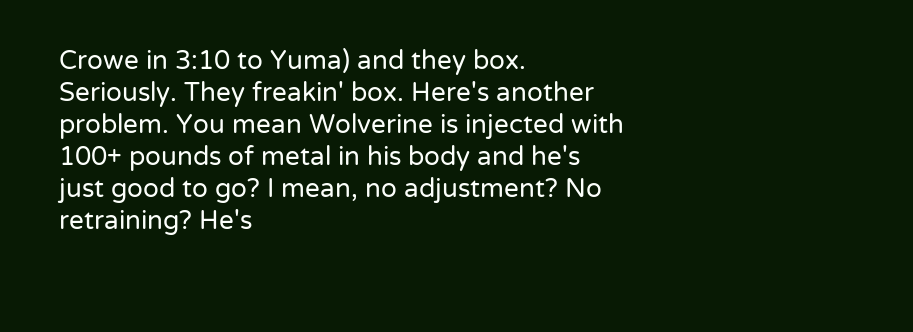Crowe in 3:10 to Yuma) and they box. Seriously. They freakin' box. Here's another problem. You mean Wolverine is injected with 100+ pounds of metal in his body and he's just good to go? I mean, no adjustment? No retraining? He's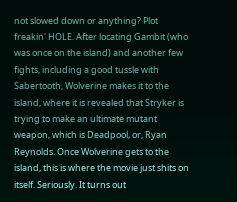not slowed down or anything? Plot freakin' HOLE. After locating Gambit (who was once on the island) and another few fights, including a good tussle with Sabertooth, Wolverine makes it to the island, where it is revealed that Stryker is trying to make an ultimate mutant weapon, which is Deadpool, or, Ryan Reynolds. Once Wolverine gets to the island, this is where the movie just shits on itself. Seriously. It turns out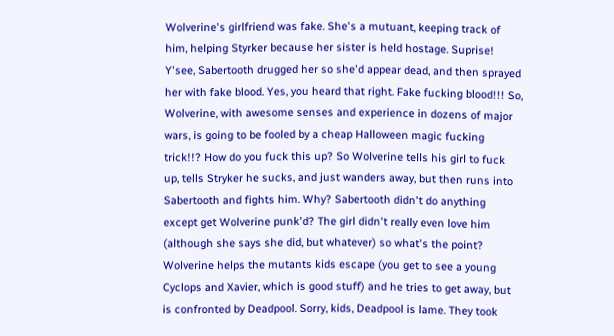Wolverine's girlfriend was fake. She's a mutuant, keeping track of him, helping Styrker because her sister is held hostage. Suprise! Y'see, Sabertooth drugged her so she'd appear dead, and then sprayed her with fake blood. Yes, you heard that right. Fake fucking blood!!! So, Wolverine, with awesome senses and experience in dozens of major wars, is going to be fooled by a cheap Halloween magic fucking trick!!? How do you fuck this up? So Wolverine tells his girl to fuck up, tells Stryker he sucks, and just wanders away, but then runs into Sabertooth and fights him. Why? Sabertooth didn't do anything except get Wolverine punk'd? The girl didn't really even love him (although she says she did, but whatever) so what's the point? Wolverine helps the mutants kids escape (you get to see a young Cyclops and Xavier, which is good stuff) and he tries to get away, but is confronted by Deadpool. Sorry, kids, Deadpool is lame. They took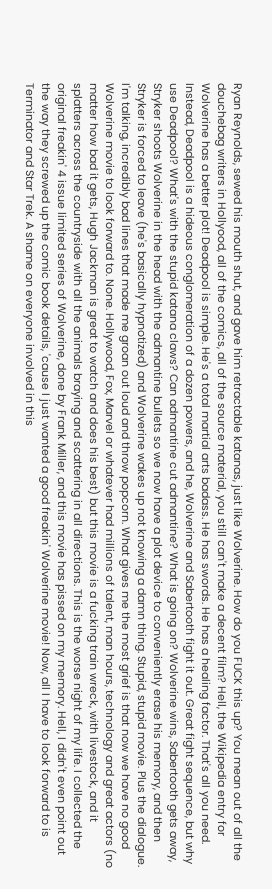Ryan Reynolds, sewed his mouth shut, and gave him retractable katanas, just like Wolverine. How do you FUCK this up? You mean out of all the douchebag writers in Hollyood, all of the comics, all of the source material, you still can't make a decent film? Hell, the Wikipedia entry for Wolverine has a better plot! Deadpool is simple. He's a total martial arts badass. He has swords. He has a healing factor. That's all you need. Instead, Deadpool is a hideous conglomeration of a dozen powers, and he, Wolverine and Sabertooth fight it out. Great fight sequence, but why use Deadpool? What's with the stupid katana claws? Can admantine cut admantine? What is going on? Wolverine wins, Sabertooth gets away, Stryker shoots Wolverine in the head with the admantine bullets so we now have a plot device to conveniently erase his memory, and then Stryker is forced to leave (he's basically hypnotized) and Wolverine wakes up not knowing a damn thing. Stupid, stupid movie. Plus the dialogue. I'm talking, incredibly bad lines that made me groan out loud and throw popcorn. What gives me the most grief is that now we have no good Wolverine movie to look forward to. None. Hollywood, Fox, Marvel or whatever had millions of talent, man hours, technology and great actors (no matter how bad it gets, Hugh Jackman is great to watch and does his best) but this movie is a fucking train wreck, with livestock, and it splatters across the countryside with all the animals braying and scattering in all directions. This is the worse night of my life. I collected the original freakin' 4 issue limited series of Wolverine, done by Frank Miller, and this movie has pissed on my memory. Hell, I didn't even point out the way they screwed up the comic book details, 'cause I just wanted a good freakin' Wolverine movie! Now, all I have to look forward to is Terminator and Star Trek. A shame on everyone involved in this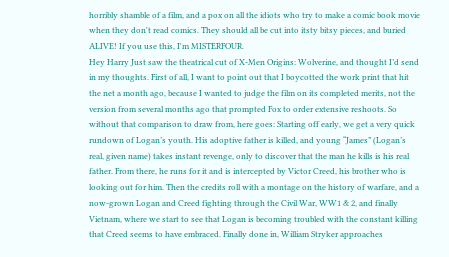horribly shamble of a film, and a pox on all the idiots who try to make a comic book movie when they don't read comics. They should all be cut into itsty bitsy pieces, and buried ALIVE! If you use this, I'm MISTERFOUR.
Hey Harry Just saw the theatrical cut of X-Men Origins: Wolverine, and thought I’d send in my thoughts. First of all, I want to point out that I boycotted the work print that hit the net a month ago, because I wanted to judge the film on its completed merits, not the version from several months ago that prompted Fox to order extensive reshoots. So without that comparison to draw from, here goes: Starting off early, we get a very quick rundown of Logan’s youth. His adoptive father is killed, and young “James” (Logan’s real, given name) takes instant revenge, only to discover that the man he kills is his real father. From there, he runs for it and is intercepted by Victor Creed, his brother who is looking out for him. Then the credits roll with a montage on the history of warfare, and a now-grown Logan and Creed fighting through the Civil War, WW1 & 2, and finally Vietnam, where we start to see that Logan is becoming troubled with the constant killing that Creed seems to have embraced. Finally done in, William Stryker approaches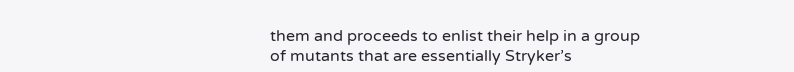them and proceeds to enlist their help in a group of mutants that are essentially Stryker’s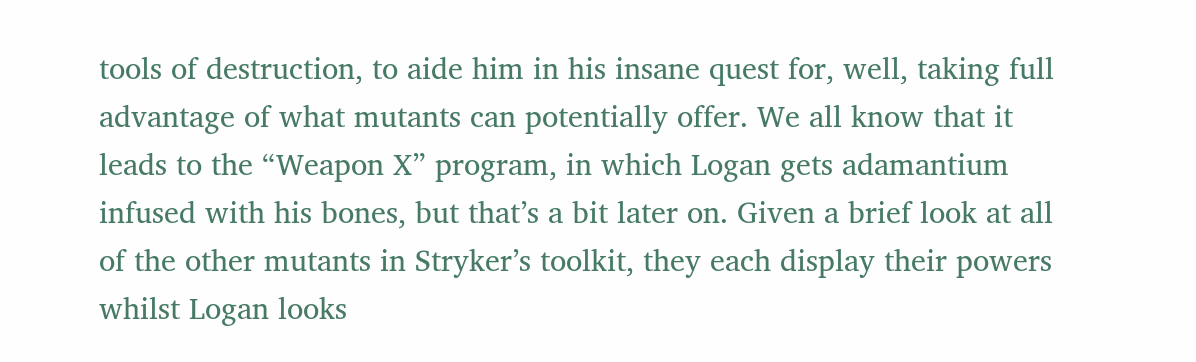tools of destruction, to aide him in his insane quest for, well, taking full advantage of what mutants can potentially offer. We all know that it leads to the “Weapon X” program, in which Logan gets adamantium infused with his bones, but that’s a bit later on. Given a brief look at all of the other mutants in Stryker’s toolkit, they each display their powers whilst Logan looks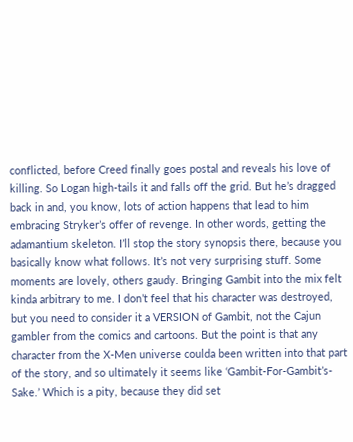conflicted, before Creed finally goes postal and reveals his love of killing. So Logan high-tails it and falls off the grid. But he’s dragged back in and, you know, lots of action happens that lead to him embracing Stryker’s offer of revenge. In other words, getting the adamantium skeleton. I’ll stop the story synopsis there, because you basically know what follows. It’s not very surprising stuff. Some moments are lovely, others gaudy. Bringing Gambit into the mix felt kinda arbitrary to me. I don’t feel that his character was destroyed, but you need to consider it a VERSION of Gambit, not the Cajun gambler from the comics and cartoons. But the point is that any character from the X-Men universe coulda been written into that part of the story, and so ultimately it seems like ‘Gambit-For-Gambit’s-Sake.’ Which is a pity, because they did set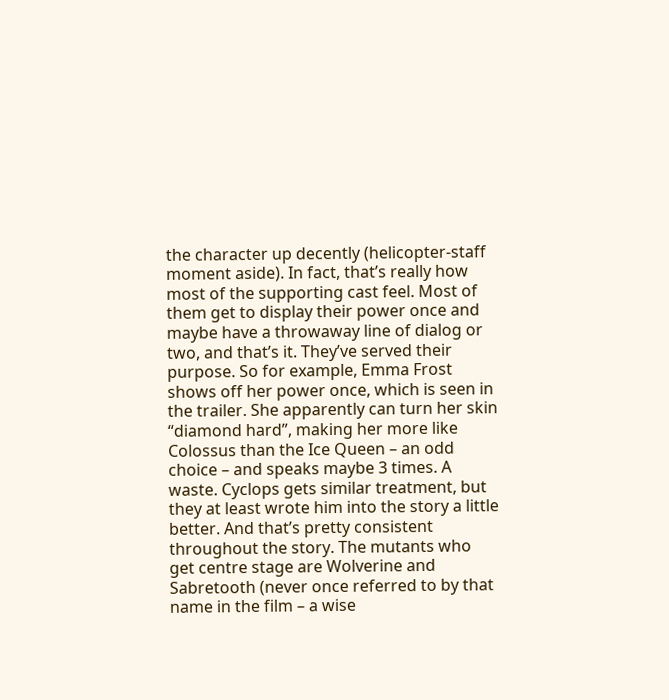the character up decently (helicopter-staff moment aside). In fact, that’s really how most of the supporting cast feel. Most of them get to display their power once and maybe have a throwaway line of dialog or two, and that’s it. They’ve served their purpose. So for example, Emma Frost shows off her power once, which is seen in the trailer. She apparently can turn her skin “diamond hard”, making her more like Colossus than the Ice Queen – an odd choice – and speaks maybe 3 times. A waste. Cyclops gets similar treatment, but they at least wrote him into the story a little better. And that’s pretty consistent throughout the story. The mutants who get centre stage are Wolverine and Sabretooth (never once referred to by that name in the film – a wise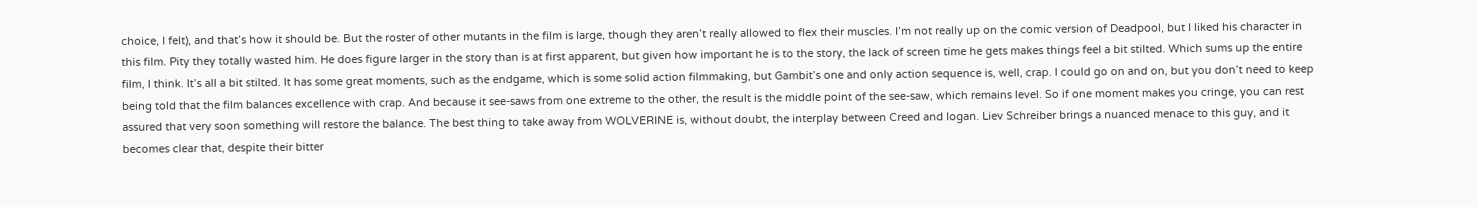choice, I felt), and that’s how it should be. But the roster of other mutants in the film is large, though they aren’t really allowed to flex their muscles. I’m not really up on the comic version of Deadpool, but I liked his character in this film. Pity they totally wasted him. He does figure larger in the story than is at first apparent, but given how important he is to the story, the lack of screen time he gets makes things feel a bit stilted. Which sums up the entire film, I think. It’s all a bit stilted. It has some great moments, such as the endgame, which is some solid action filmmaking, but Gambit’s one and only action sequence is, well, crap. I could go on and on, but you don’t need to keep being told that the film balances excellence with crap. And because it see-saws from one extreme to the other, the result is the middle point of the see-saw, which remains level. So if one moment makes you cringe, you can rest assured that very soon something will restore the balance. The best thing to take away from WOLVERINE is, without doubt, the interplay between Creed and logan. Liev Schreiber brings a nuanced menace to this guy, and it becomes clear that, despite their bitter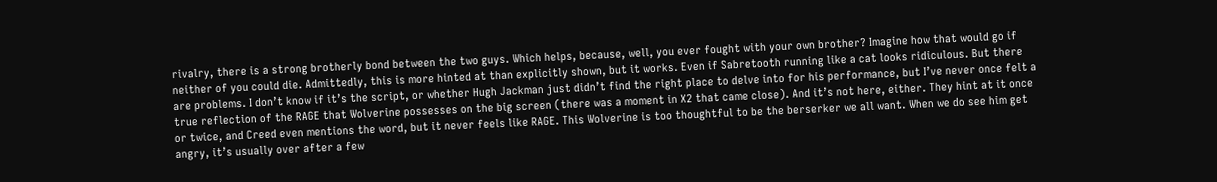rivalry, there is a strong brotherly bond between the two guys. Which helps, because, well, you ever fought with your own brother? Imagine how that would go if neither of you could die. Admittedly, this is more hinted at than explicitly shown, but it works. Even if Sabretooth running like a cat looks ridiculous. But there are problems. I don’t know if it’s the script, or whether Hugh Jackman just didn’t find the right place to delve into for his performance, but I’ve never once felt a true reflection of the RAGE that Wolverine possesses on the big screen (there was a moment in X2 that came close). And it’s not here, either. They hint at it once or twice, and Creed even mentions the word, but it never feels like RAGE. This Wolverine is too thoughtful to be the berserker we all want. When we do see him get angry, it’s usually over after a few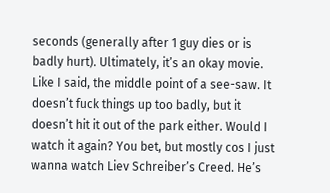seconds (generally after 1 guy dies or is badly hurt). Ultimately, it’s an okay movie. Like I said, the middle point of a see-saw. It doesn’t fuck things up too badly, but it doesn’t hit it out of the park either. Would I watch it again? You bet, but mostly cos I just wanna watch Liev Schreiber’s Creed. He’s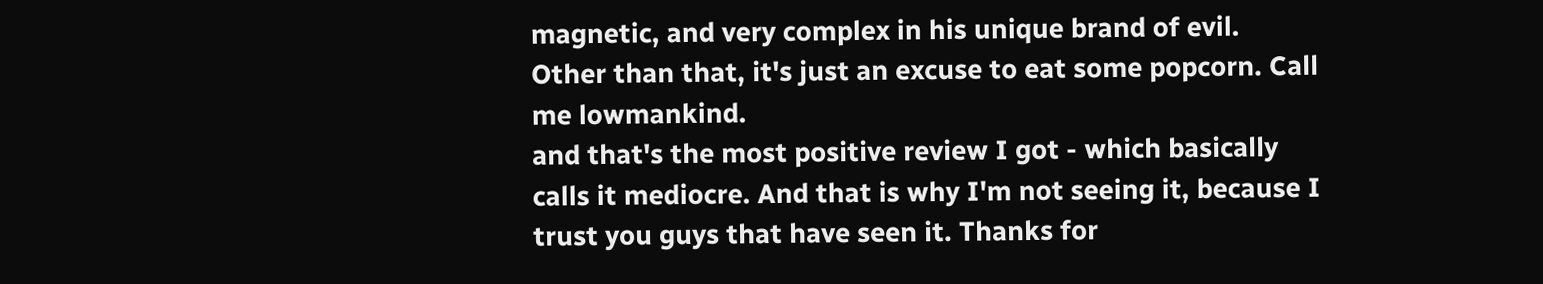magnetic, and very complex in his unique brand of evil. Other than that, it's just an excuse to eat some popcorn. Call me lowmankind.
and that's the most positive review I got - which basically calls it mediocre. And that is why I'm not seeing it, because I trust you guys that have seen it. Thanks for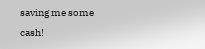saving me some cash!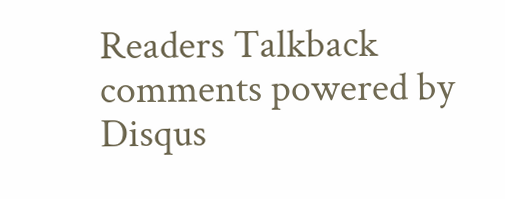Readers Talkback
comments powered by Disqus